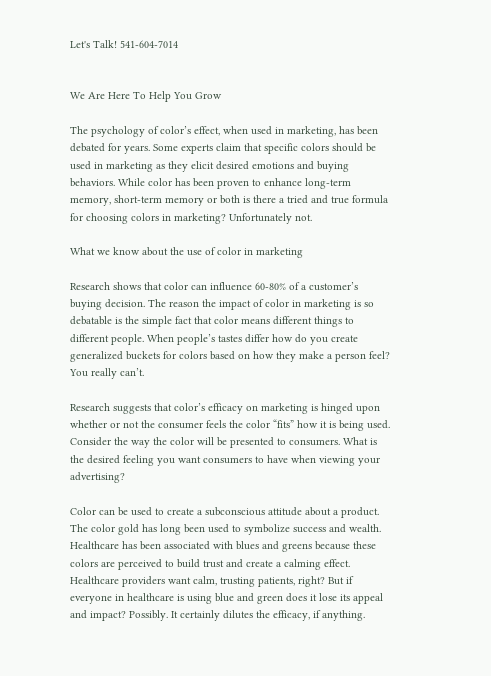Let's Talk! 541-604-7014


We Are Here To Help You Grow

The psychology of color’s effect, when used in marketing, has been debated for years. Some experts claim that specific colors should be used in marketing as they elicit desired emotions and buying behaviors. While color has been proven to enhance long-term memory, short-term memory or both is there a tried and true formula for choosing colors in marketing? Unfortunately not.

What we know about the use of color in marketing

Research shows that color can influence 60-80% of a customer’s buying decision. The reason the impact of color in marketing is so debatable is the simple fact that color means different things to different people. When people’s tastes differ how do you create generalized buckets for colors based on how they make a person feel? You really can’t.

Research suggests that color’s efficacy on marketing is hinged upon whether or not the consumer feels the color “fits” how it is being used. Consider the way the color will be presented to consumers. What is the desired feeling you want consumers to have when viewing your advertising?

Color can be used to create a subconscious attitude about a product. The color gold has long been used to symbolize success and wealth. Healthcare has been associated with blues and greens because these colors are perceived to build trust and create a calming effect. Healthcare providers want calm, trusting patients, right? But if everyone in healthcare is using blue and green does it lose its appeal and impact? Possibly. It certainly dilutes the efficacy, if anything.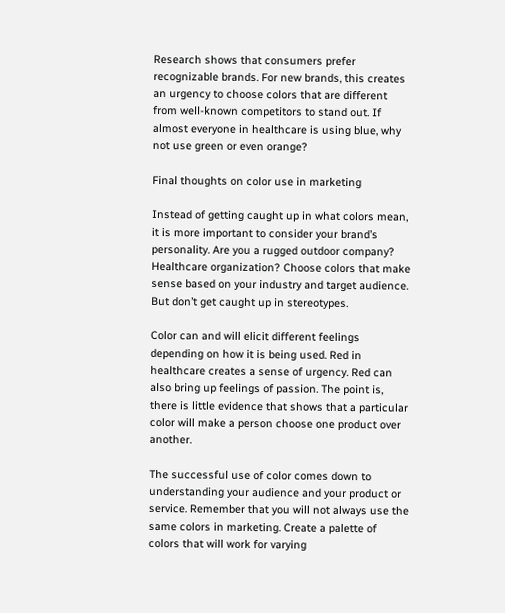Research shows that consumers prefer recognizable brands. For new brands, this creates an urgency to choose colors that are different from well-known competitors to stand out. If almost everyone in healthcare is using blue, why not use green or even orange?

Final thoughts on color use in marketing

Instead of getting caught up in what colors mean, it is more important to consider your brand’s personality. Are you a rugged outdoor company? Healthcare organization? Choose colors that make sense based on your industry and target audience. But don’t get caught up in stereotypes.

Color can and will elicit different feelings depending on how it is being used. Red in healthcare creates a sense of urgency. Red can also bring up feelings of passion. The point is, there is little evidence that shows that a particular color will make a person choose one product over another.

The successful use of color comes down to understanding your audience and your product or service. Remember that you will not always use the same colors in marketing. Create a palette of colors that will work for varying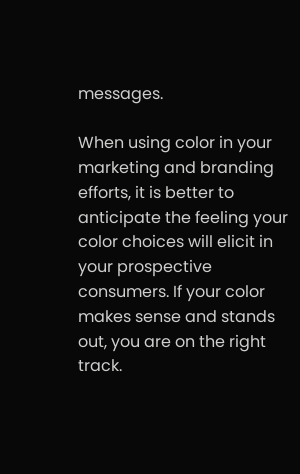messages.

When using color in your marketing and branding efforts, it is better to anticipate the feeling your color choices will elicit in your prospective consumers. If your color makes sense and stands out, you are on the right track.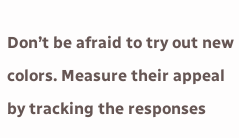Don’t be afraid to try out new colors. Measure their appeal by tracking the responses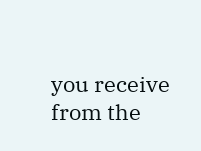you receive from the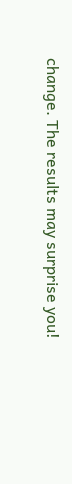change. The results may surprise you!